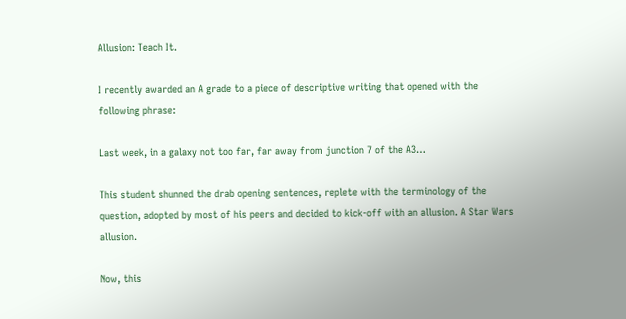Allusion: Teach It.

I recently awarded an A grade to a piece of descriptive writing that opened with the following phrase:

Last week, in a galaxy not too far, far away from junction 7 of the A3…

This student shunned the drab opening sentences, replete with the terminology of the question, adopted by most of his peers and decided to kick-off with an allusion. A Star Wars allusion.

Now, this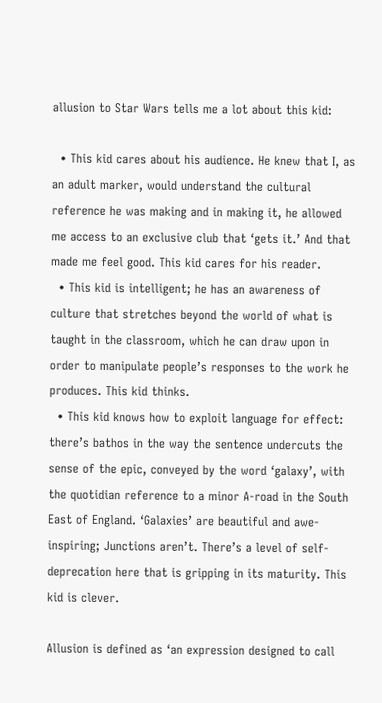allusion to Star Wars tells me a lot about this kid:

  • This kid cares about his audience. He knew that I, as an adult marker, would understand the cultural reference he was making and in making it, he allowed me access to an exclusive club that ‘gets it.’ And that made me feel good. This kid cares for his reader.
  • This kid is intelligent; he has an awareness of culture that stretches beyond the world of what is taught in the classroom, which he can draw upon in order to manipulate people’s responses to the work he produces. This kid thinks.
  • This kid knows how to exploit language for effect: there’s bathos in the way the sentence undercuts the sense of the epic, conveyed by the word ‘galaxy’, with the quotidian reference to a minor A-road in the South East of England. ‘Galaxies’ are beautiful and awe-inspiring; Junctions aren’t. There’s a level of self-deprecation here that is gripping in its maturity. This kid is clever.

Allusion is defined as ‘an expression designed to call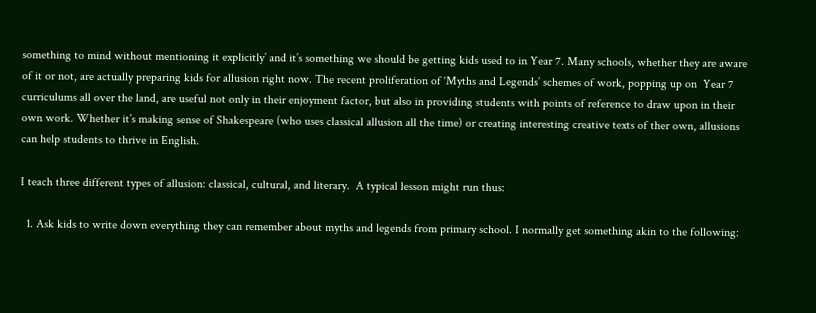something to mind without mentioning it explicitly’ and it’s something we should be getting kids used to in Year 7. Many schools, whether they are aware of it or not, are actually preparing kids for allusion right now. The recent proliferation of ‘Myths and Legends’ schemes of work, popping up on  Year 7 curriculums all over the land, are useful not only in their enjoyment factor, but also in providing students with points of reference to draw upon in their own work. Whether it’s making sense of Shakespeare (who uses classical allusion all the time) or creating interesting creative texts of ther own, allusions can help students to thrive in English.

I teach three different types of allusion: classical, cultural, and literary.  A typical lesson might run thus:

  1. Ask kids to write down everything they can remember about myths and legends from primary school. I normally get something akin to the following: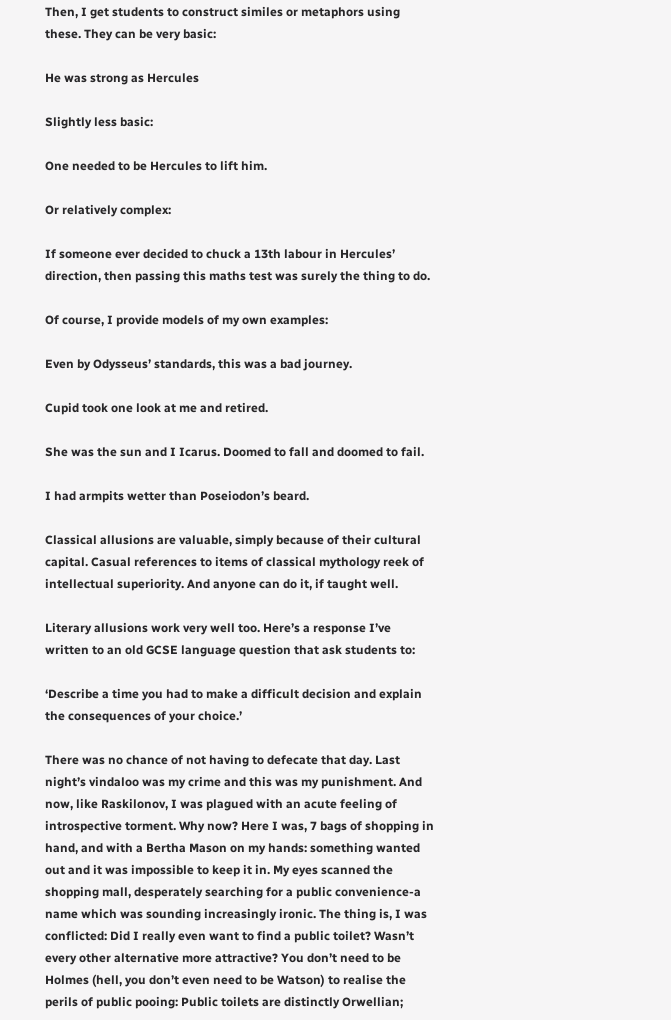Then, I get students to construct similes or metaphors using these. They can be very basic:

He was strong as Hercules

Slightly less basic:

One needed to be Hercules to lift him.

Or relatively complex:

If someone ever decided to chuck a 13th labour in Hercules’ direction, then passing this maths test was surely the thing to do.

Of course, I provide models of my own examples:

Even by Odysseus’ standards, this was a bad journey.

Cupid took one look at me and retired.

She was the sun and I Icarus. Doomed to fall and doomed to fail.

I had armpits wetter than Poseiodon’s beard.

Classical allusions are valuable, simply because of their cultural capital. Casual references to items of classical mythology reek of intellectual superiority. And anyone can do it, if taught well.

Literary allusions work very well too. Here’s a response I’ve written to an old GCSE language question that ask students to:

‘Describe a time you had to make a difficult decision and explain the consequences of your choice.’

There was no chance of not having to defecate that day. Last night’s vindaloo was my crime and this was my punishment. And now, like Raskilonov, I was plagued with an acute feeling of introspective torment. Why now? Here I was, 7 bags of shopping in hand, and with a Bertha Mason on my hands: something wanted out and it was impossible to keep it in. My eyes scanned the shopping mall, desperately searching for a public convenience-a name which was sounding increasingly ironic. The thing is, I was conflicted: Did I really even want to find a public toilet? Wasn’t every other alternative more attractive? You don’t need to be Holmes (hell, you don’t even need to be Watson) to realise the perils of public pooing: Public toilets are distinctly Orwellian;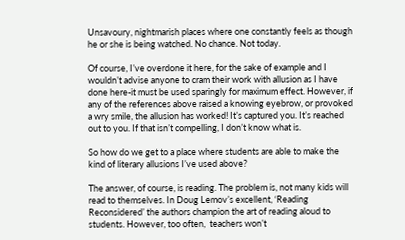Unsavoury, nightmarish places where one constantly feels as though he or she is being watched. No chance. Not today.

Of course, I’ve overdone it here, for the sake of example and I wouldn’t advise anyone to cram their work with allusion as I have done here-it must be used sparingly for maximum effect. However, if any of the references above raised a knowing eyebrow, or provoked a wry smile, the allusion has worked! It’s captured you. It’s reached out to you. If that isn’t compelling, I don’t know what is.

So how do we get to a place where students are able to make the kind of literary allusions I’ve used above?

The answer, of course, is reading. The problem is, not many kids will read to themselves. In Doug Lemov’s excellent, ‘Reading Reconsidered’ the authors champion the art of reading aloud to students. However, too often,  teachers won’t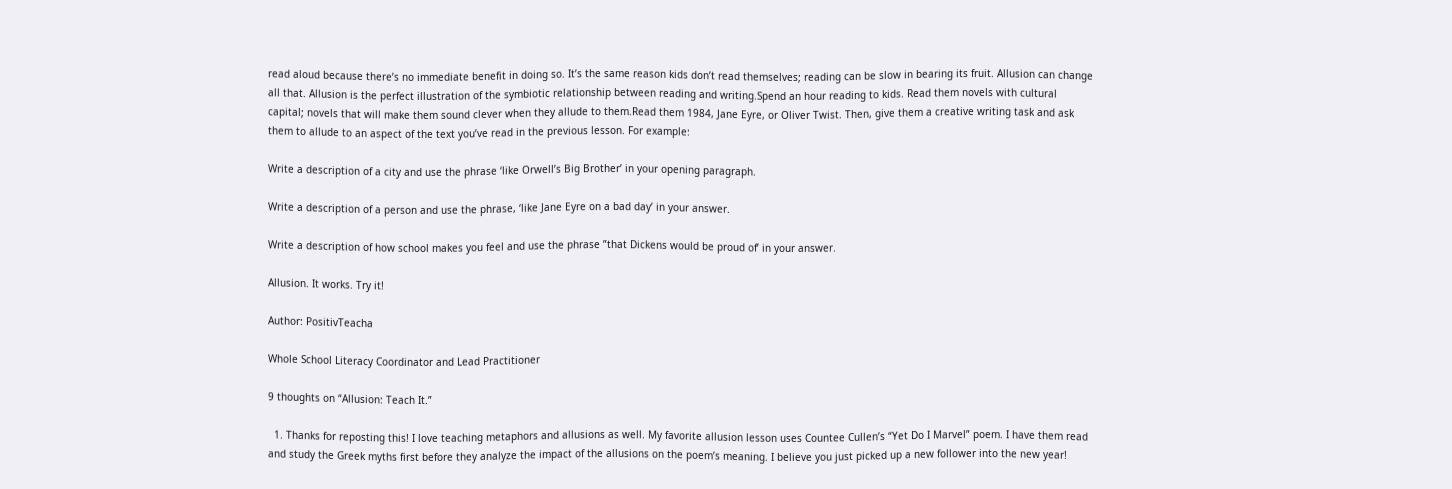read aloud because there’s no immediate benefit in doing so. It’s the same reason kids don’t read themselves; reading can be slow in bearing its fruit. Allusion can change all that. Allusion is the perfect illustration of the symbiotic relationship between reading and writing.Spend an hour reading to kids. Read them novels with cultural capital; novels that will make them sound clever when they allude to them.Read them 1984, Jane Eyre, or Oliver Twist. Then, give them a creative writing task and ask them to allude to an aspect of the text you’ve read in the previous lesson. For example:

Write a description of a city and use the phrase ‘like Orwell’s Big Brother’ in your opening paragraph.

Write a description of a person and use the phrase, ‘like Jane Eyre on a bad day’ in your answer.

Write a description of how school makes you feel and use the phrase ”that Dickens would be proud of’ in your answer.

Allusion. It works. Try it!

Author: PositivTeacha

Whole School Literacy Coordinator and Lead Practitioner

9 thoughts on “Allusion: Teach It.”

  1. Thanks for reposting this! I love teaching metaphors and allusions as well. My favorite allusion lesson uses Countee Cullen’s “Yet Do I Marvel” poem. I have them read and study the Greek myths first before they analyze the impact of the allusions on the poem’s meaning. I believe you just picked up a new follower into the new year!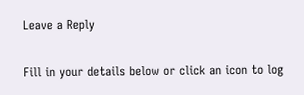Leave a Reply

Fill in your details below or click an icon to log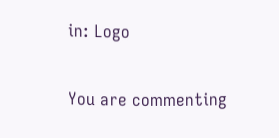in: Logo

You are commenting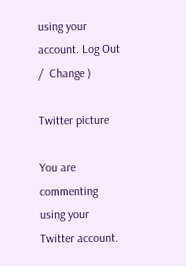using your account. Log Out /  Change )

Twitter picture

You are commenting using your Twitter account.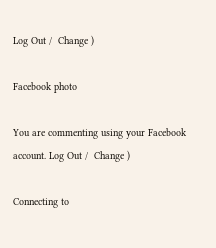Log Out /  Change )

Facebook photo

You are commenting using your Facebook account. Log Out /  Change )

Connecting to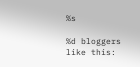%s

%d bloggers like this: